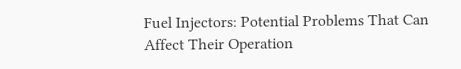Fuel Injectors: Potential Problems That Can Affect Their Operation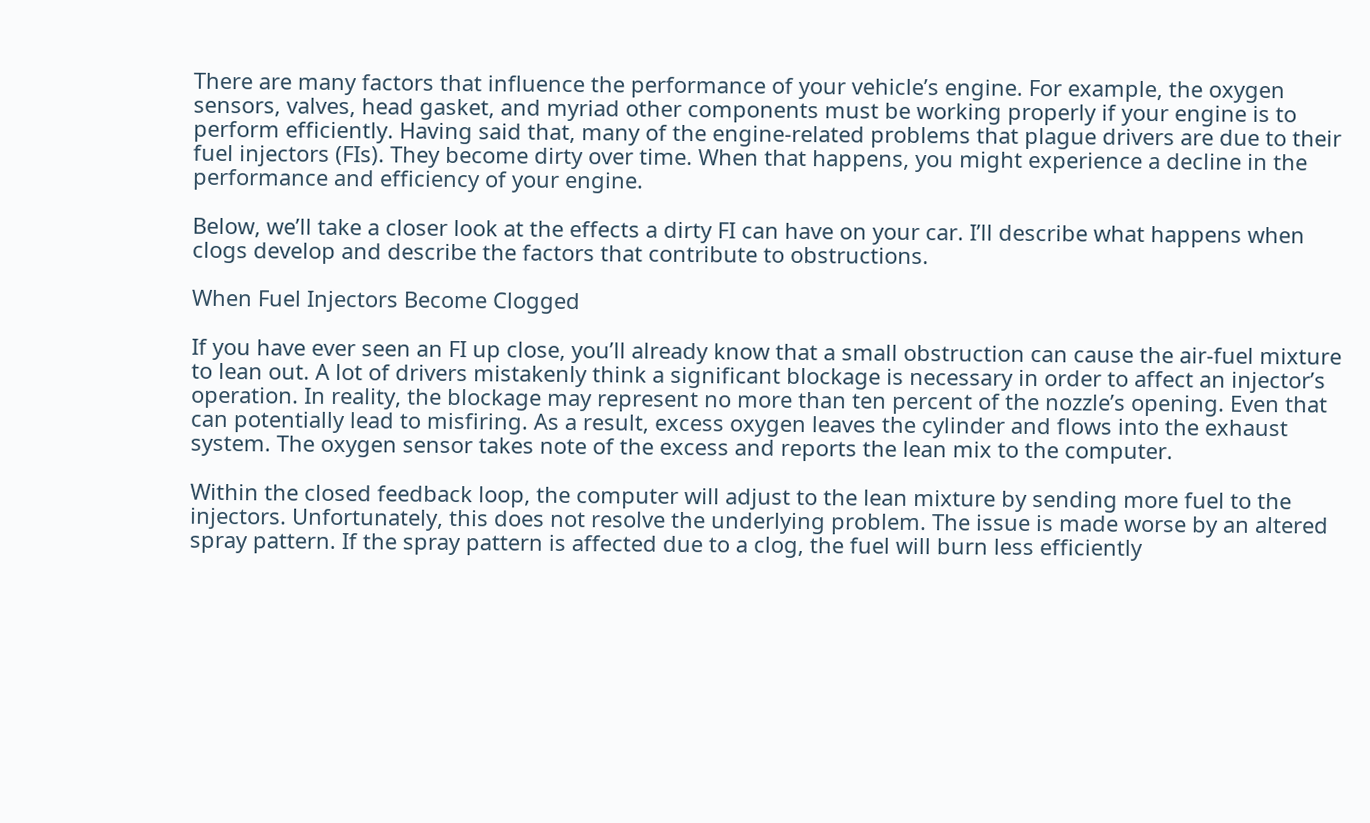There are many factors that influence the performance of your vehicle’s engine. For example, the oxygen sensors, valves, head gasket, and myriad other components must be working properly if your engine is to perform efficiently. Having said that, many of the engine-related problems that plague drivers are due to their fuel injectors (FIs). They become dirty over time. When that happens, you might experience a decline in the performance and efficiency of your engine.

Below, we’ll take a closer look at the effects a dirty FI can have on your car. I’ll describe what happens when clogs develop and describe the factors that contribute to obstructions.

When Fuel Injectors Become Clogged

If you have ever seen an FI up close, you’ll already know that a small obstruction can cause the air-fuel mixture to lean out. A lot of drivers mistakenly think a significant blockage is necessary in order to affect an injector’s operation. In reality, the blockage may represent no more than ten percent of the nozzle’s opening. Even that can potentially lead to misfiring. As a result, excess oxygen leaves the cylinder and flows into the exhaust system. The oxygen sensor takes note of the excess and reports the lean mix to the computer.

Within the closed feedback loop, the computer will adjust to the lean mixture by sending more fuel to the injectors. Unfortunately, this does not resolve the underlying problem. The issue is made worse by an altered spray pattern. If the spray pattern is affected due to a clog, the fuel will burn less efficiently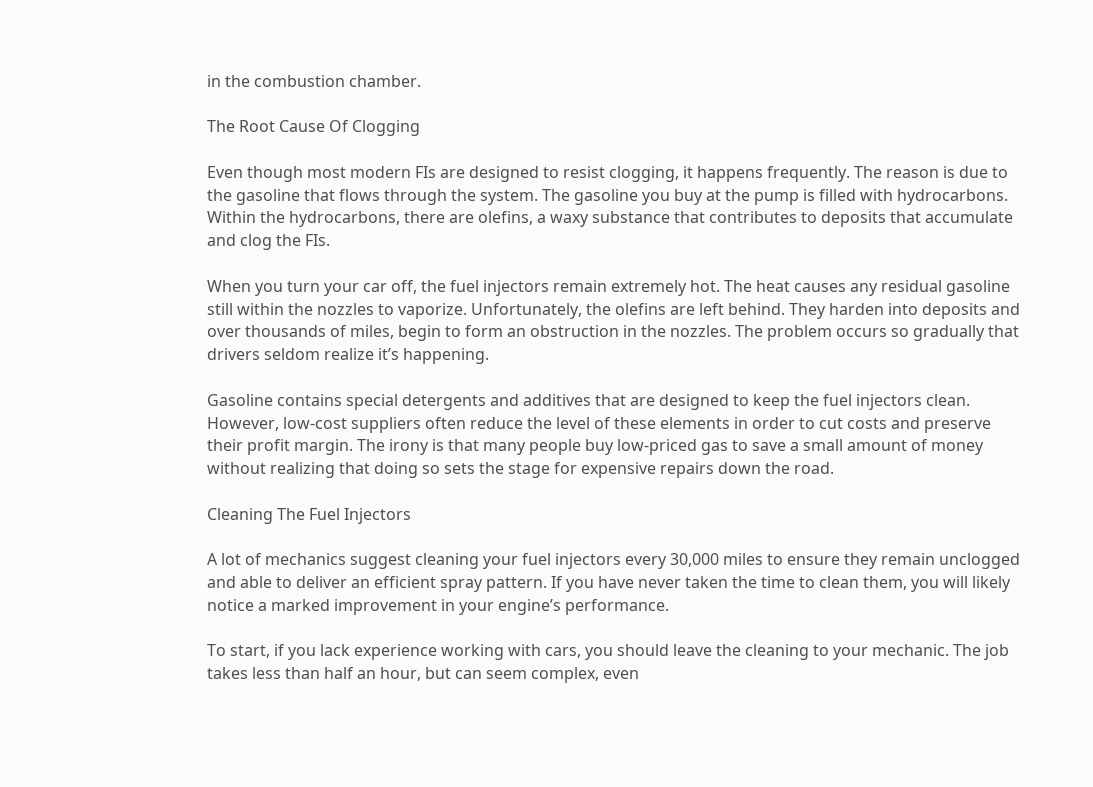in the combustion chamber.

The Root Cause Of Clogging

Even though most modern FIs are designed to resist clogging, it happens frequently. The reason is due to the gasoline that flows through the system. The gasoline you buy at the pump is filled with hydrocarbons. Within the hydrocarbons, there are olefins, a waxy substance that contributes to deposits that accumulate and clog the FIs.

When you turn your car off, the fuel injectors remain extremely hot. The heat causes any residual gasoline still within the nozzles to vaporize. Unfortunately, the olefins are left behind. They harden into deposits and over thousands of miles, begin to form an obstruction in the nozzles. The problem occurs so gradually that drivers seldom realize it’s happening.

Gasoline contains special detergents and additives that are designed to keep the fuel injectors clean. However, low-cost suppliers often reduce the level of these elements in order to cut costs and preserve their profit margin. The irony is that many people buy low-priced gas to save a small amount of money without realizing that doing so sets the stage for expensive repairs down the road.

Cleaning The Fuel Injectors

A lot of mechanics suggest cleaning your fuel injectors every 30,000 miles to ensure they remain unclogged and able to deliver an efficient spray pattern. If you have never taken the time to clean them, you will likely notice a marked improvement in your engine’s performance.

To start, if you lack experience working with cars, you should leave the cleaning to your mechanic. The job takes less than half an hour, but can seem complex, even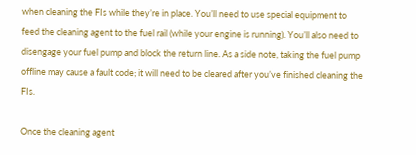when cleaning the FIs while they’re in place. You’ll need to use special equipment to feed the cleaning agent to the fuel rail (while your engine is running). You’ll also need to disengage your fuel pump and block the return line. As a side note, taking the fuel pump offline may cause a fault code; it will need to be cleared after you’ve finished cleaning the FIs.

Once the cleaning agent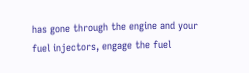has gone through the engine and your fuel injectors, engage the fuel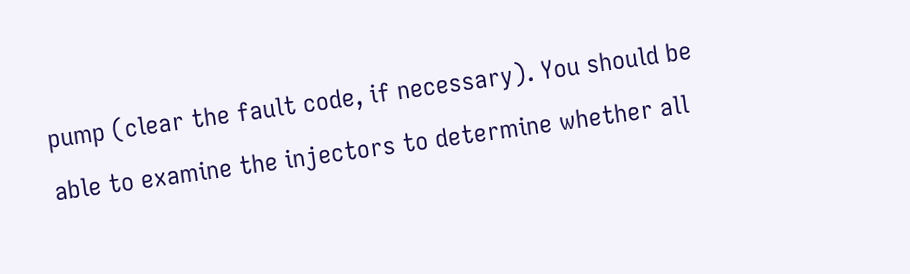pump (clear the fault code, if necessary). You should be able to examine the injectors to determine whether all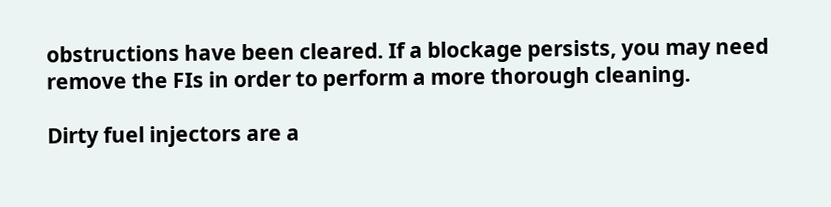obstructions have been cleared. If a blockage persists, you may need remove the FIs in order to perform a more thorough cleaning.

Dirty fuel injectors are a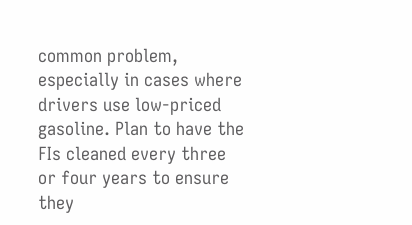common problem, especially in cases where drivers use low-priced gasoline. Plan to have the FIs cleaned every three or four years to ensure they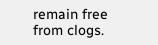remain free from clogs.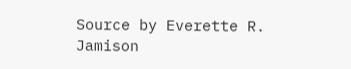Source by Everette R. Jamison